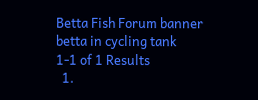Betta Fish Forum banner
betta in cycling tank
1-1 of 1 Results
  1.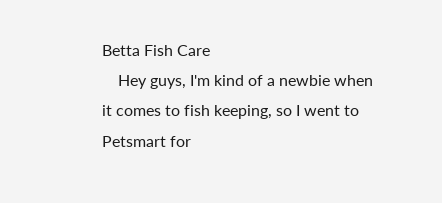Betta Fish Care
    Hey guys, I'm kind of a newbie when it comes to fish keeping, so I went to Petsmart for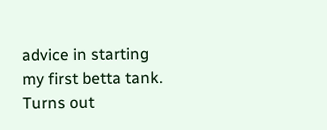advice in starting my first betta tank. Turns out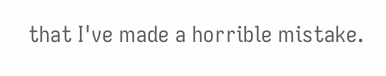that I've made a horrible mistake.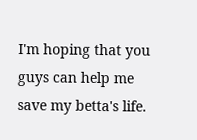I'm hoping that you guys can help me save my betta's life.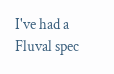I've had a Fluval spec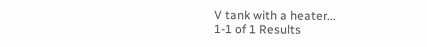V tank with a heater...
1-1 of 1 Results